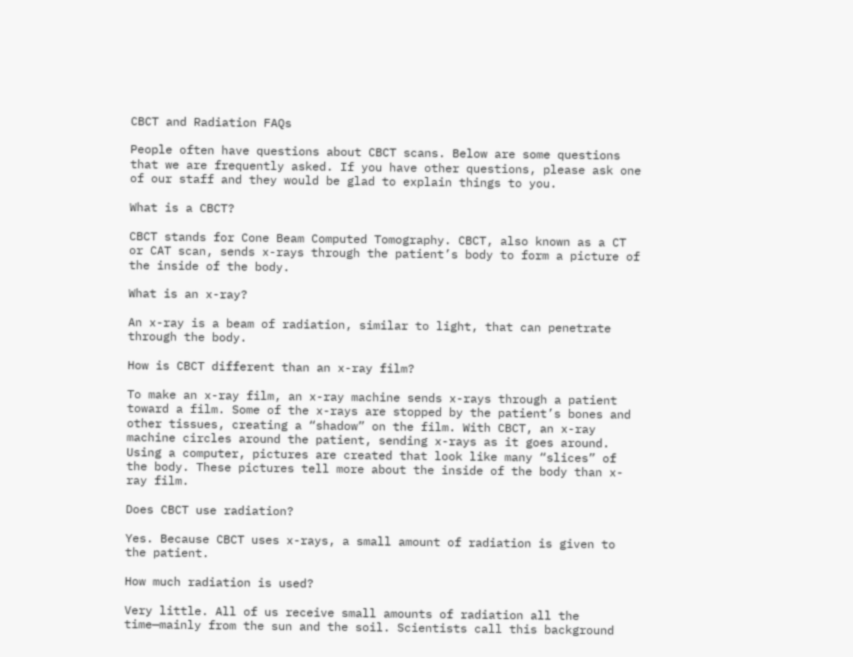CBCT and Radiation FAQs

People often have questions about CBCT scans. Below are some questions that we are frequently asked. If you have other questions, please ask one of our staff and they would be glad to explain things to you.

What is a CBCT?

CBCT stands for Cone Beam Computed Tomography. CBCT, also known as a CT or CAT scan, sends x-rays through the patient’s body to form a picture of the inside of the body.

What is an x-ray?

An x-ray is a beam of radiation, similar to light, that can penetrate through the body.

How is CBCT different than an x-ray film?

To make an x-ray film, an x-ray machine sends x-rays through a patient toward a film. Some of the x-rays are stopped by the patient’s bones and other tissues, creating a “shadow” on the film. With CBCT, an x-ray machine circles around the patient, sending x-rays as it goes around. Using a computer, pictures are created that look like many “slices” of the body. These pictures tell more about the inside of the body than x-ray film.

Does CBCT use radiation?

Yes. Because CBCT uses x-rays, a small amount of radiation is given to the patient.

How much radiation is used?

Very little. All of us receive small amounts of radiation all the time—mainly from the sun and the soil. Scientists call this background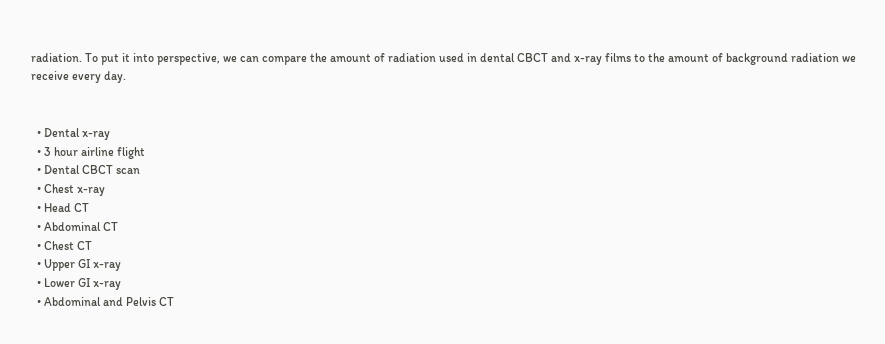radiation. To put it into perspective, we can compare the amount of radiation used in dental CBCT and x-ray films to the amount of background radiation we receive every day.


  • Dental x-ray
  • 3 hour airline flight
  • Dental CBCT scan
  • Chest x-ray
  • Head CT
  • Abdominal CT
  • Chest CT
  • Upper GI x-ray
  • Lower GI x-ray
  • Abdominal and Pelvis CT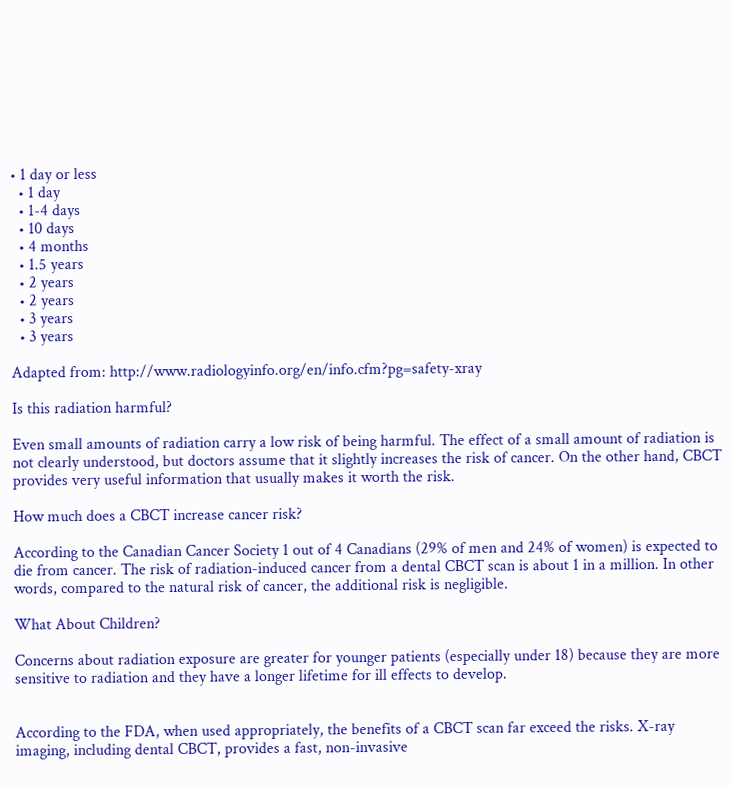• 1 day or less
  • 1 day
  • 1-4 days
  • 10 days
  • 4 months
  • 1.5 years
  • 2 years
  • 2 years
  • 3 years
  • 3 years

Adapted from: http://www.radiologyinfo.org/en/info.cfm?pg=safety-xray

Is this radiation harmful?

Even small amounts of radiation carry a low risk of being harmful. The effect of a small amount of radiation is not clearly understood, but doctors assume that it slightly increases the risk of cancer. On the other hand, CBCT provides very useful information that usually makes it worth the risk.

How much does a CBCT increase cancer risk?

According to the Canadian Cancer Society 1 out of 4 Canadians (29% of men and 24% of women) is expected to die from cancer. The risk of radiation-induced cancer from a dental CBCT scan is about 1 in a million. In other words, compared to the natural risk of cancer, the additional risk is negligible.

What About Children?

Concerns about radiation exposure are greater for younger patients (especially under 18) because they are more sensitive to radiation and they have a longer lifetime for ill effects to develop.


According to the FDA, when used appropriately, the benefits of a CBCT scan far exceed the risks. X-ray imaging, including dental CBCT, provides a fast, non-invasive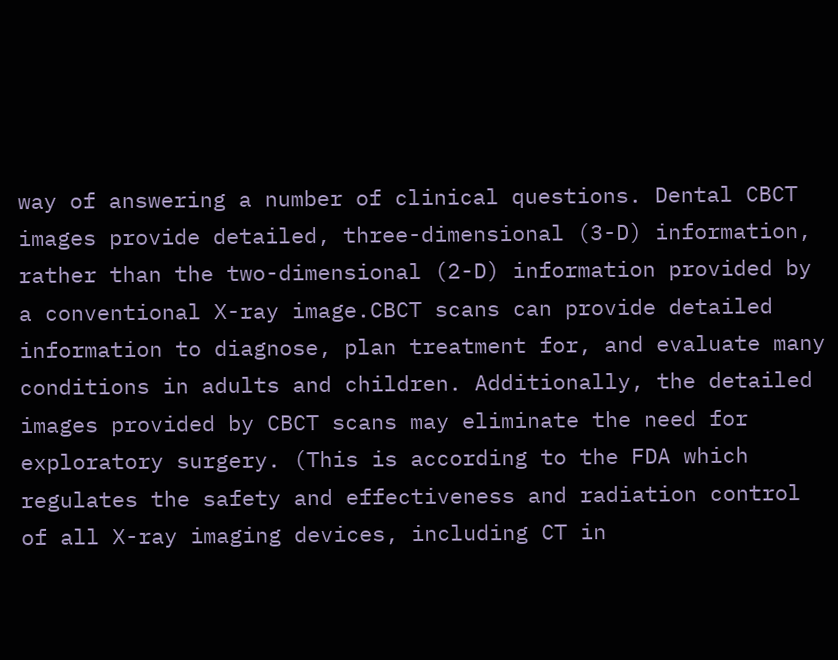way of answering a number of clinical questions. Dental CBCT images provide detailed, three-dimensional (3-D) information, rather than the two-dimensional (2-D) information provided by a conventional X-ray image.CBCT scans can provide detailed information to diagnose, plan treatment for, and evaluate many conditions in adults and children. Additionally, the detailed images provided by CBCT scans may eliminate the need for exploratory surgery. (This is according to the FDA which regulates the safety and effectiveness and radiation control of all X-ray imaging devices, including CT in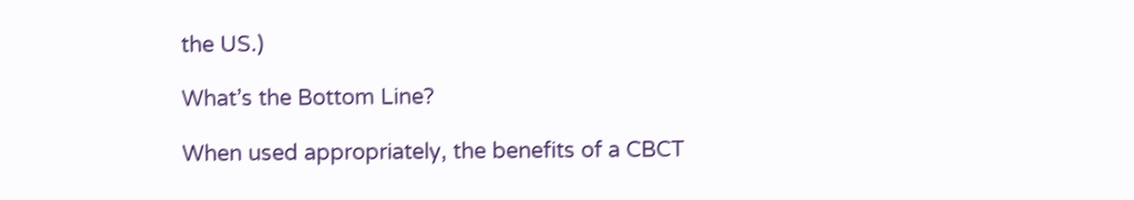the US.)

What’s the Bottom Line?

When used appropriately, the benefits of a CBCT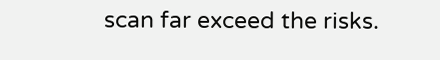scan far exceed the risks.